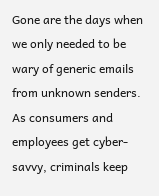Gone are the days when we only needed to be wary of generic emails from unknown senders. As consumers and employees get cyber-savvy, criminals keep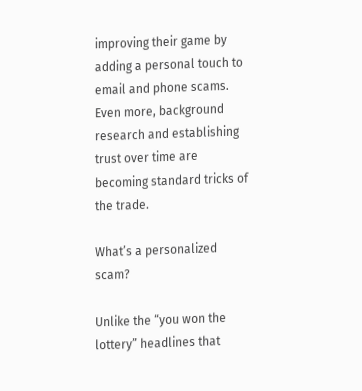improving their game by adding a personal touch to email and phone scams. Even more, background research and establishing trust over time are becoming standard tricks of the trade.

What’s a personalized scam?

Unlike the “you won the lottery” headlines that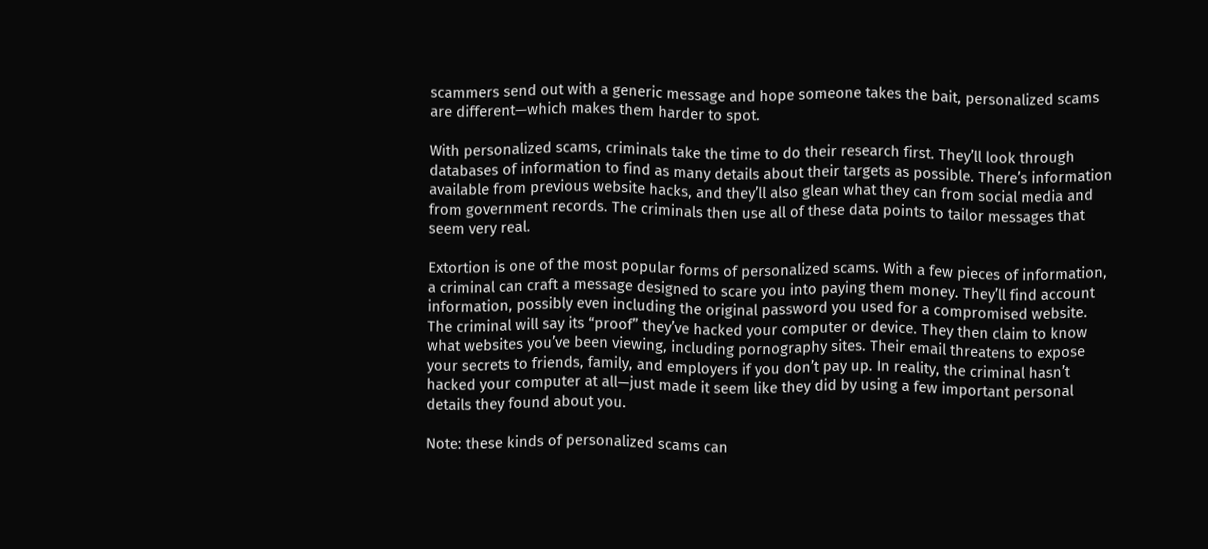scammers send out with a generic message and hope someone takes the bait, personalized scams are different—which makes them harder to spot.

With personalized scams, criminals take the time to do their research first. They’ll look through databases of information to find as many details about their targets as possible. There’s information available from previous website hacks, and they’ll also glean what they can from social media and from government records. The criminals then use all of these data points to tailor messages that seem very real.

Extortion is one of the most popular forms of personalized scams. With a few pieces of information, a criminal can craft a message designed to scare you into paying them money. They’ll find account information, possibly even including the original password you used for a compromised website. The criminal will say its “proof” they’ve hacked your computer or device. They then claim to know what websites you’ve been viewing, including pornography sites. Their email threatens to expose your secrets to friends, family, and employers if you don’t pay up. In reality, the criminal hasn’t hacked your computer at all—just made it seem like they did by using a few important personal details they found about you.

Note: these kinds of personalized scams can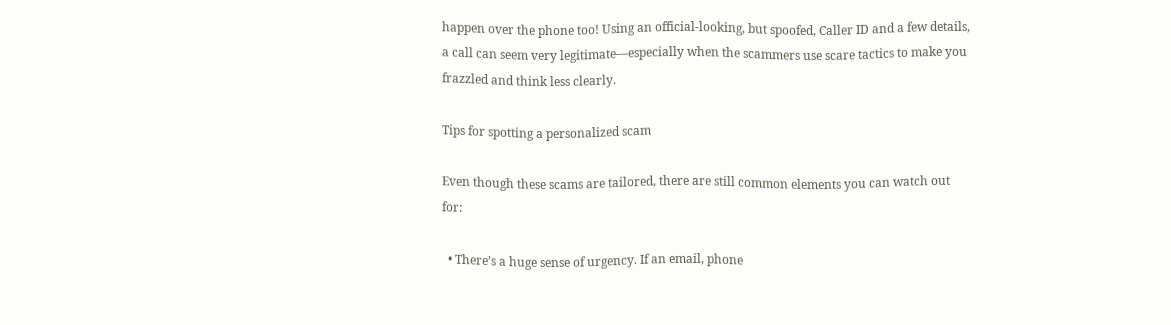happen over the phone too! Using an official-looking, but spoofed, Caller ID and a few details, a call can seem very legitimate—especially when the scammers use scare tactics to make you frazzled and think less clearly.

Tips for spotting a personalized scam

Even though these scams are tailored, there are still common elements you can watch out for:

  • There’s a huge sense of urgency. If an email, phone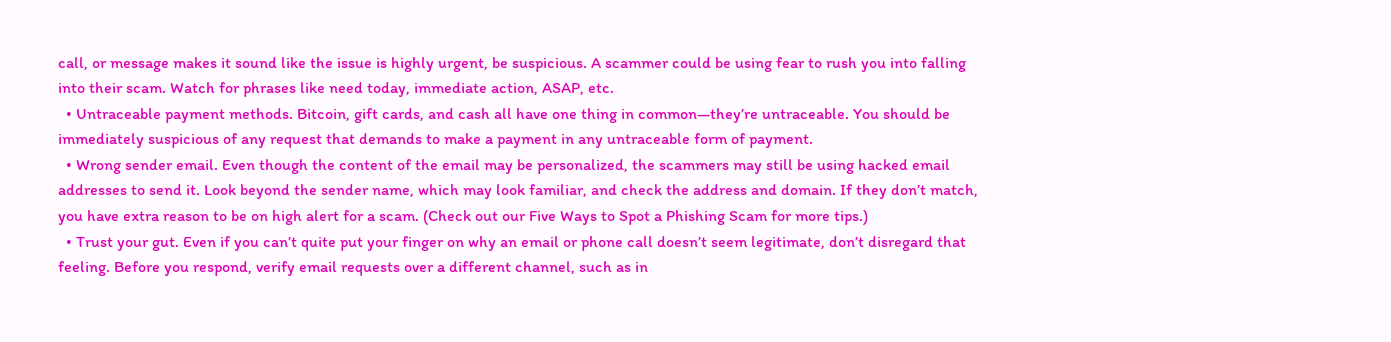call, or message makes it sound like the issue is highly urgent, be suspicious. A scammer could be using fear to rush you into falling into their scam. Watch for phrases like need today, immediate action, ASAP, etc.
  • Untraceable payment methods. Bitcoin, gift cards, and cash all have one thing in common—they’re untraceable. You should be immediately suspicious of any request that demands to make a payment in any untraceable form of payment.
  • Wrong sender email. Even though the content of the email may be personalized, the scammers may still be using hacked email addresses to send it. Look beyond the sender name, which may look familiar, and check the address and domain. If they don’t match, you have extra reason to be on high alert for a scam. (Check out our Five Ways to Spot a Phishing Scam for more tips.)
  • Trust your gut. Even if you can’t quite put your finger on why an email or phone call doesn’t seem legitimate, don’t disregard that feeling. Before you respond, verify email requests over a different channel, such as in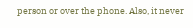person or over the phone. Also, it never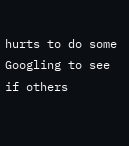hurts to do some Googling to see if others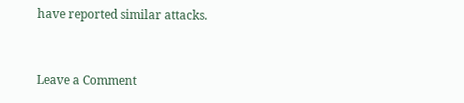have reported similar attacks.


Leave a Comment